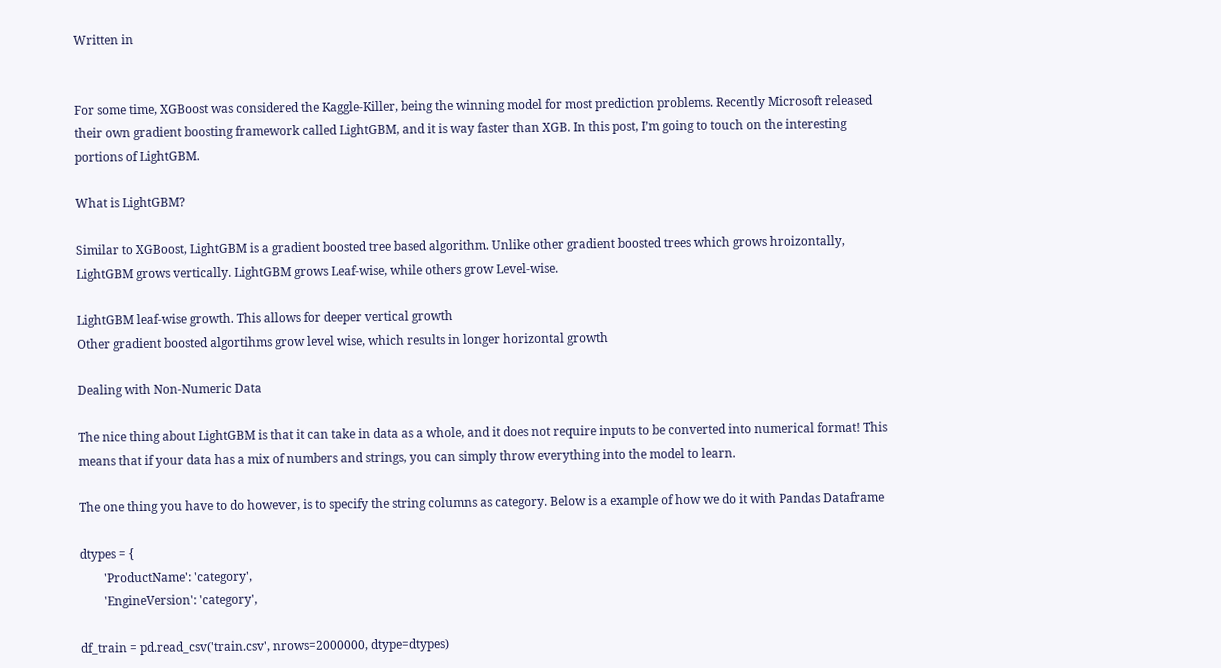Written in


For some time, XGBoost was considered the Kaggle-Killer, being the winning model for most prediction problems. Recently Microsoft released their own gradient boosting framework called LightGBM, and it is way faster than XGB. In this post, I’m going to touch on the interesting portions of LightGBM.

What is LightGBM?

Similar to XGBoost, LightGBM is a gradient boosted tree based algorithm. Unlike other gradient boosted trees which grows hroizontally, LightGBM grows vertically. LightGBM grows Leaf-wise, while others grow Level-wise.

LightGBM leaf-wise growth. This allows for deeper vertical growth
Other gradient boosted algortihms grow level wise, which results in longer horizontal growth

Dealing with Non-Numeric Data

The nice thing about LightGBM is that it can take in data as a whole, and it does not require inputs to be converted into numerical format! This means that if your data has a mix of numbers and strings, you can simply throw everything into the model to learn.

The one thing you have to do however, is to specify the string columns as category. Below is a example of how we do it with Pandas Dataframe

dtypes = {
        'ProductName': 'category',
        'EngineVersion': 'category',

df_train = pd.read_csv('train.csv', nrows=2000000, dtype=dtypes)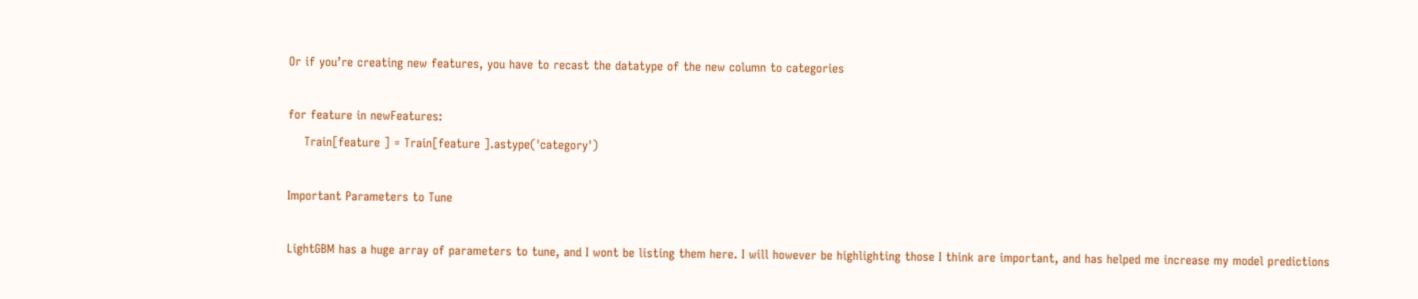Or if you’re creating new features, you have to recast the datatype of the new column to categories

for feature in newFeatures:
    Train[feature ] = Train[feature ].astype('category')

Important Parameters to Tune

LightGBM has a huge array of parameters to tune, and I wont be listing them here. I will however be highlighting those I think are important, and has helped me increase my model predictions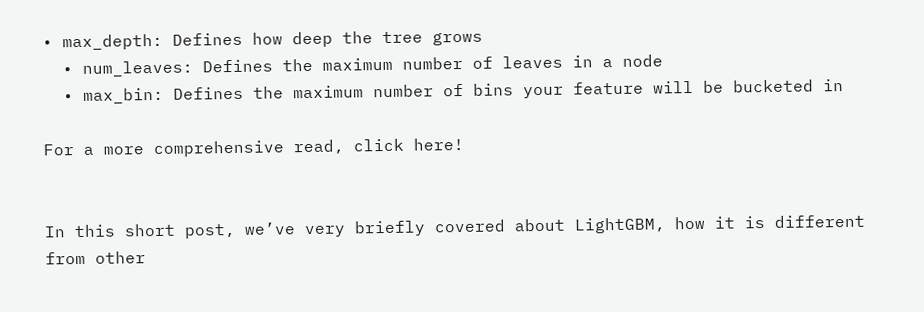• max_depth: Defines how deep the tree grows
  • num_leaves: Defines the maximum number of leaves in a node
  • max_bin: Defines the maximum number of bins your feature will be bucketed in

For a more comprehensive read, click here!


In this short post, we’ve very briefly covered about LightGBM, how it is different from other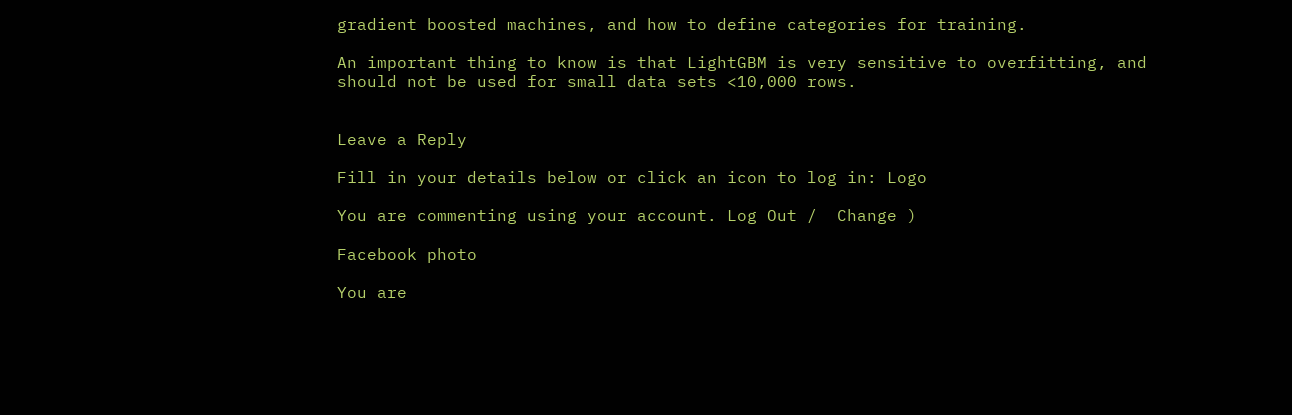gradient boosted machines, and how to define categories for training.

An important thing to know is that LightGBM is very sensitive to overfitting, and should not be used for small data sets <10,000 rows.


Leave a Reply

Fill in your details below or click an icon to log in: Logo

You are commenting using your account. Log Out /  Change )

Facebook photo

You are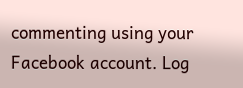commenting using your Facebook account. Log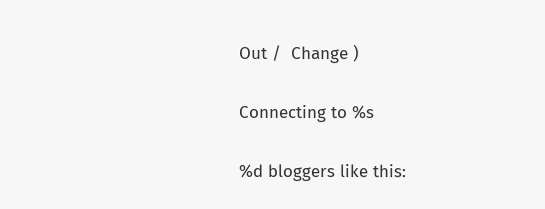Out /  Change )

Connecting to %s

%d bloggers like this: